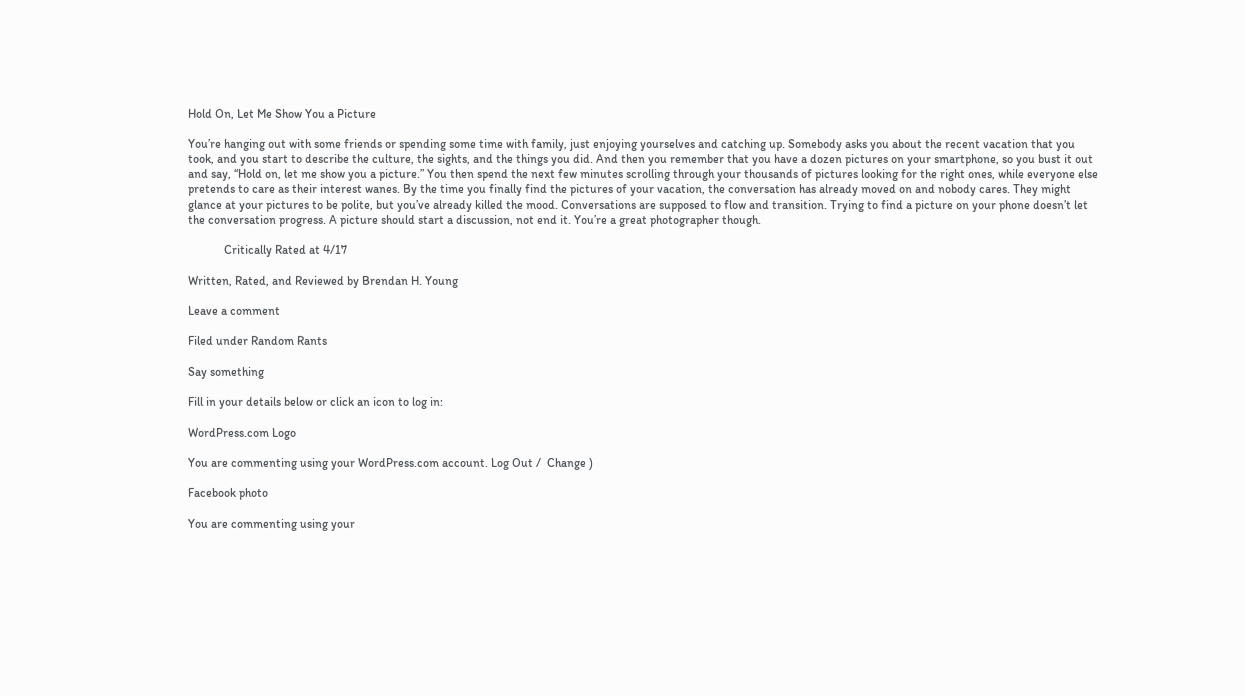Hold On, Let Me Show You a Picture

You’re hanging out with some friends or spending some time with family, just enjoying yourselves and catching up. Somebody asks you about the recent vacation that you took, and you start to describe the culture, the sights, and the things you did. And then you remember that you have a dozen pictures on your smartphone, so you bust it out and say, “Hold on, let me show you a picture.” You then spend the next few minutes scrolling through your thousands of pictures looking for the right ones, while everyone else pretends to care as their interest wanes. By the time you finally find the pictures of your vacation, the conversation has already moved on and nobody cares. They might glance at your pictures to be polite, but you’ve already killed the mood. Conversations are supposed to flow and transition. Trying to find a picture on your phone doesn’t let the conversation progress. A picture should start a discussion, not end it. You’re a great photographer though.

            Critically Rated at 4/17

Written, Rated, and Reviewed by Brendan H. Young

Leave a comment

Filed under Random Rants

Say something

Fill in your details below or click an icon to log in:

WordPress.com Logo

You are commenting using your WordPress.com account. Log Out /  Change )

Facebook photo

You are commenting using your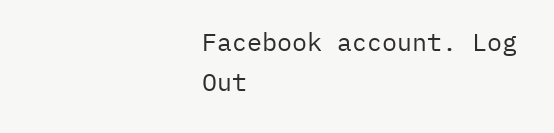Facebook account. Log Out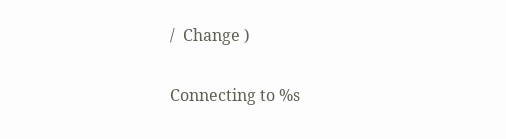/  Change )

Connecting to %s